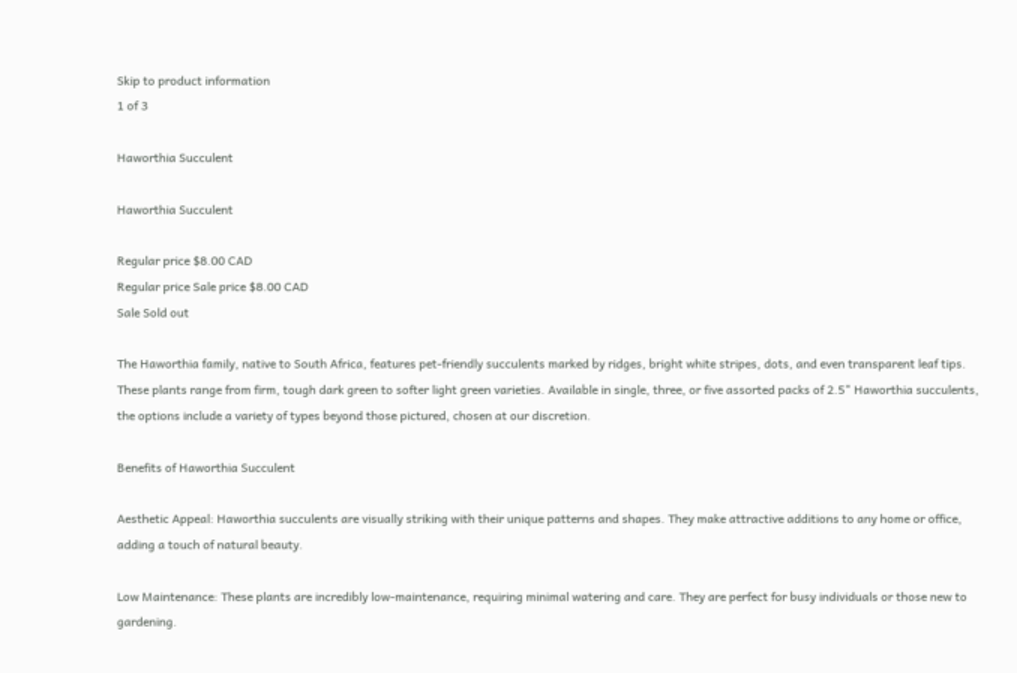Skip to product information
1 of 3

Haworthia Succulent

Haworthia Succulent

Regular price $8.00 CAD
Regular price Sale price $8.00 CAD
Sale Sold out

The Haworthia family, native to South Africa, features pet-friendly succulents marked by ridges, bright white stripes, dots, and even transparent leaf tips. These plants range from firm, tough dark green to softer light green varieties. Available in single, three, or five assorted packs of 2.5" Haworthia succulents, the options include a variety of types beyond those pictured, chosen at our discretion.

Benefits of Haworthia Succulent

Aesthetic Appeal: Haworthia succulents are visually striking with their unique patterns and shapes. They make attractive additions to any home or office, adding a touch of natural beauty.

Low Maintenance: These plants are incredibly low-maintenance, requiring minimal watering and care. They are perfect for busy individuals or those new to gardening.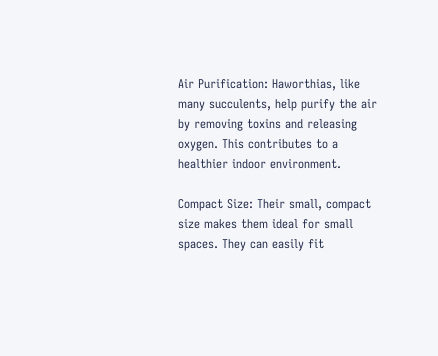Air Purification: Haworthias, like many succulents, help purify the air by removing toxins and releasing oxygen. This contributes to a healthier indoor environment.

Compact Size: Their small, compact size makes them ideal for small spaces. They can easily fit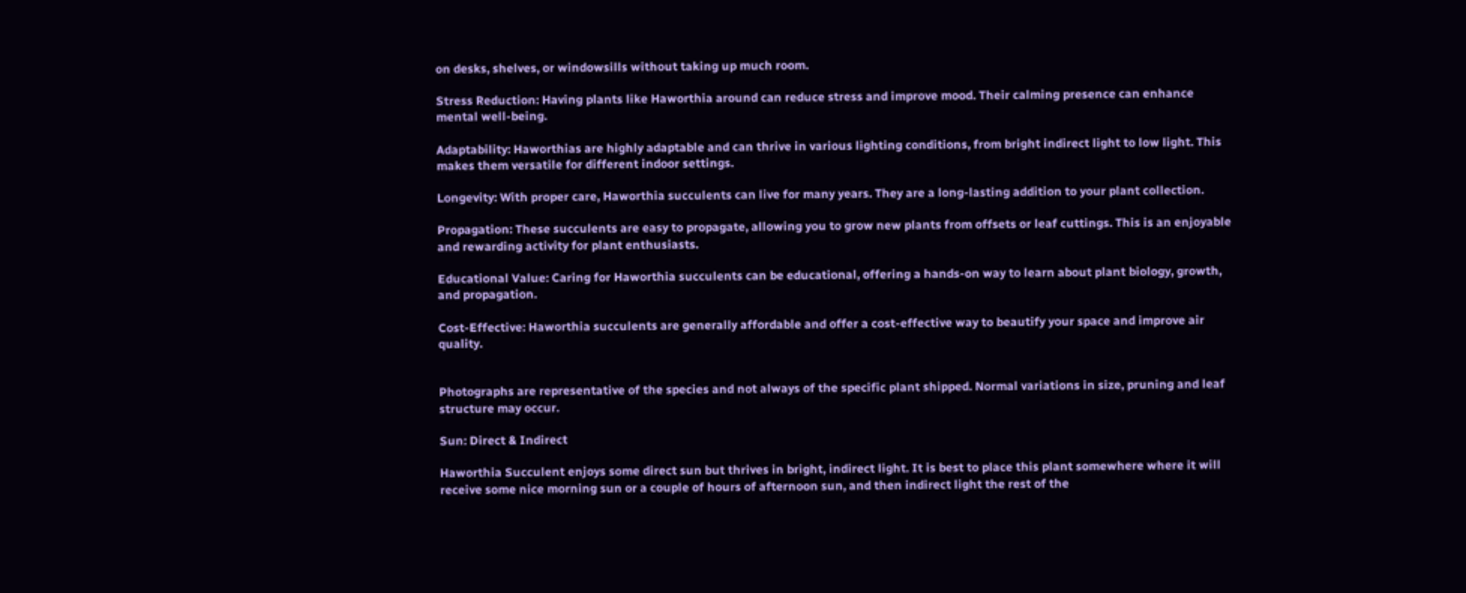on desks, shelves, or windowsills without taking up much room.

Stress Reduction: Having plants like Haworthia around can reduce stress and improve mood. Their calming presence can enhance mental well-being.

Adaptability: Haworthias are highly adaptable and can thrive in various lighting conditions, from bright indirect light to low light. This makes them versatile for different indoor settings.

Longevity: With proper care, Haworthia succulents can live for many years. They are a long-lasting addition to your plant collection.

Propagation: These succulents are easy to propagate, allowing you to grow new plants from offsets or leaf cuttings. This is an enjoyable and rewarding activity for plant enthusiasts.

Educational Value: Caring for Haworthia succulents can be educational, offering a hands-on way to learn about plant biology, growth, and propagation.

Cost-Effective: Haworthia succulents are generally affordable and offer a cost-effective way to beautify your space and improve air quality.


Photographs are representative of the species and not always of the specific plant shipped. Normal variations in size, pruning and leaf structure may occur.

Sun: Direct & Indirect

Haworthia Succulent enjoys some direct sun but thrives in bright, indirect light. It is best to place this plant somewhere where it will receive some nice morning sun or a couple of hours of afternoon sun, and then indirect light the rest of the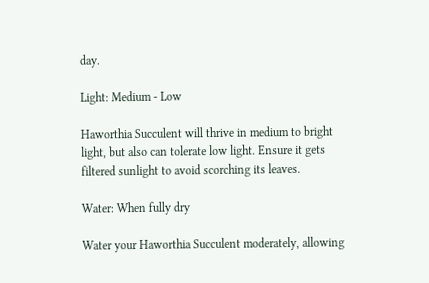day.

Light: Medium - Low

Haworthia Succulent will thrive in medium to bright light, but also can tolerate low light. Ensure it gets filtered sunlight to avoid scorching its leaves.

Water: When fully dry

Water your Haworthia Succulent moderately, allowing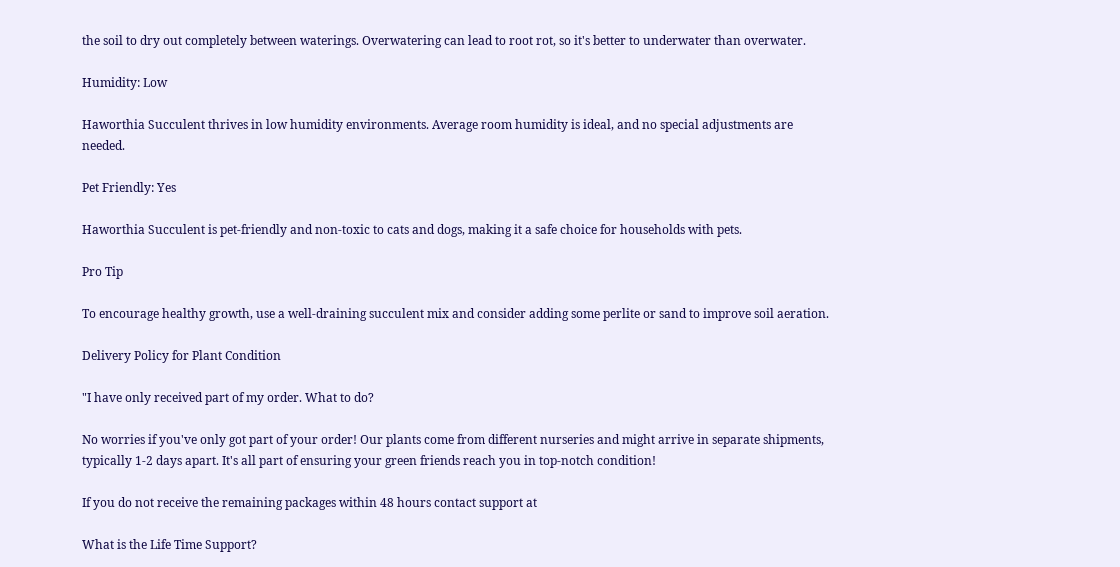the soil to dry out completely between waterings. Overwatering can lead to root rot, so it's better to underwater than overwater.

Humidity: Low

Haworthia Succulent thrives in low humidity environments. Average room humidity is ideal, and no special adjustments are needed.

Pet Friendly: Yes

Haworthia Succulent is pet-friendly and non-toxic to cats and dogs, making it a safe choice for households with pets.

Pro Tip

To encourage healthy growth, use a well-draining succulent mix and consider adding some perlite or sand to improve soil aeration.

Delivery Policy for Plant Condition

"I have only received part of my order. What to do?

No worries if you've only got part of your order! Our plants come from different nurseries and might arrive in separate shipments, typically 1-2 days apart. It's all part of ensuring your green friends reach you in top-notch condition!

If you do not receive the remaining packages within 48 hours contact support at

What is the Life Time Support?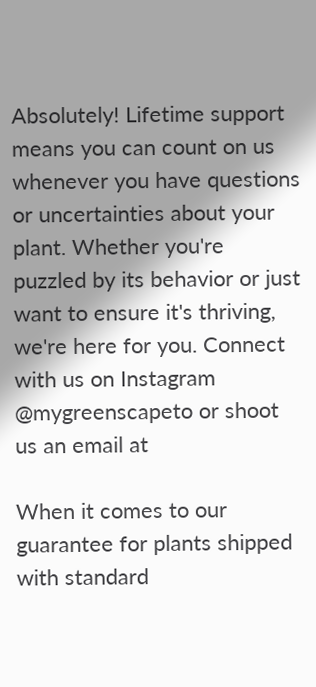Absolutely! Lifetime support means you can count on us whenever you have questions or uncertainties about your plant. Whether you're puzzled by its behavior or just want to ensure it's thriving, we're here for you. Connect with us on Instagram @mygreenscapeto or shoot us an email at

When it comes to our guarantee for plants shipped with standard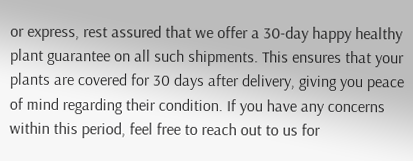or express, rest assured that we offer a 30-day happy healthy plant guarantee on all such shipments. This ensures that your plants are covered for 30 days after delivery, giving you peace of mind regarding their condition. If you have any concerns within this period, feel free to reach out to us for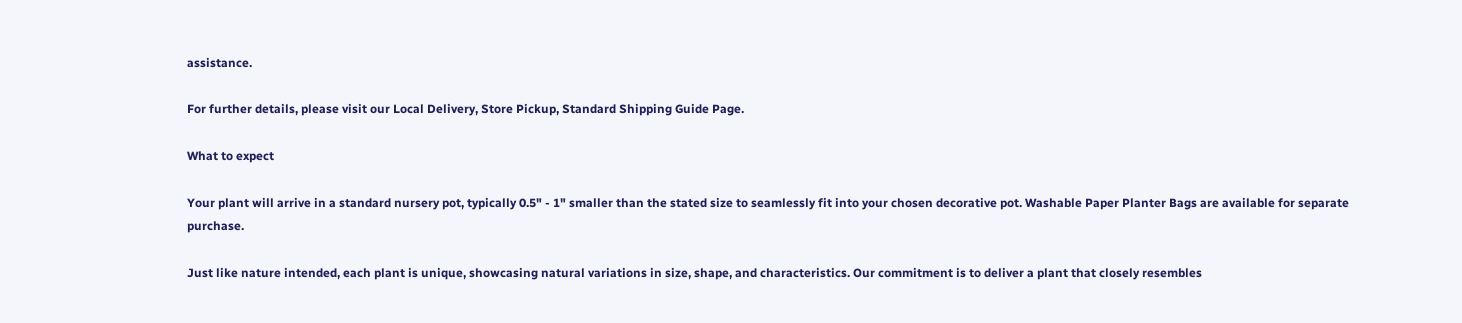assistance.

For further details, please visit our Local Delivery, Store Pickup, Standard Shipping Guide Page.

What to expect

Your plant will arrive in a standard nursery pot, typically 0.5" - 1" smaller than the stated size to seamlessly fit into your chosen decorative pot. Washable Paper Planter Bags are available for separate purchase.

Just like nature intended, each plant is unique, showcasing natural variations in size, shape, and characteristics. Our commitment is to deliver a plant that closely resembles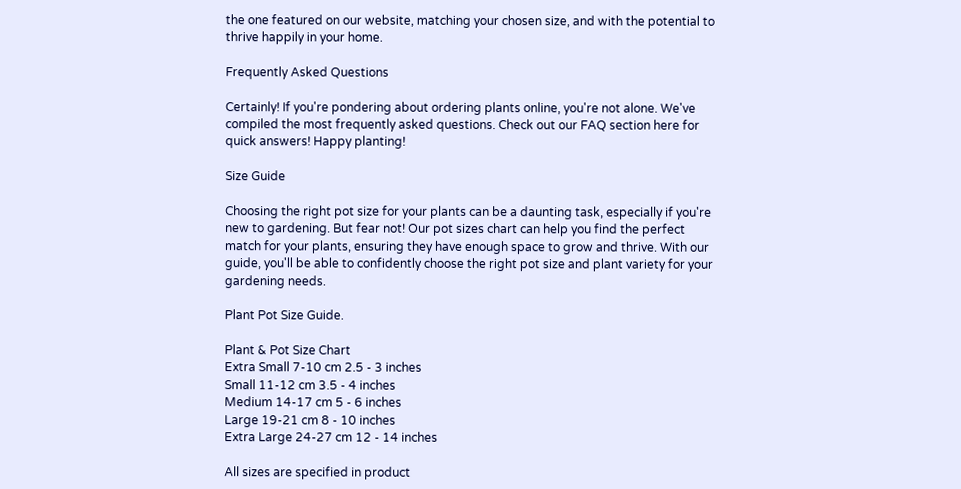the one featured on our website, matching your chosen size, and with the potential to thrive happily in your home.

Frequently Asked Questions

Certainly! If you're pondering about ordering plants online, you're not alone. We've compiled the most frequently asked questions. Check out our FAQ section here for quick answers! Happy planting!

Size Guide

Choosing the right pot size for your plants can be a daunting task, especially if you're new to gardening. But fear not! Our pot sizes chart can help you find the perfect match for your plants, ensuring they have enough space to grow and thrive. With our guide, you'll be able to confidently choose the right pot size and plant variety for your gardening needs.

Plant Pot Size Guide.

Plant & Pot Size Chart
Extra Small 7-10 cm 2.5 - 3 inches
Small 11-12 cm 3.5 - 4 inches
Medium 14-17 cm 5 - 6 inches
Large 19-21 cm 8 - 10 inches
Extra Large 24-27 cm 12 - 14 inches

All sizes are specified in product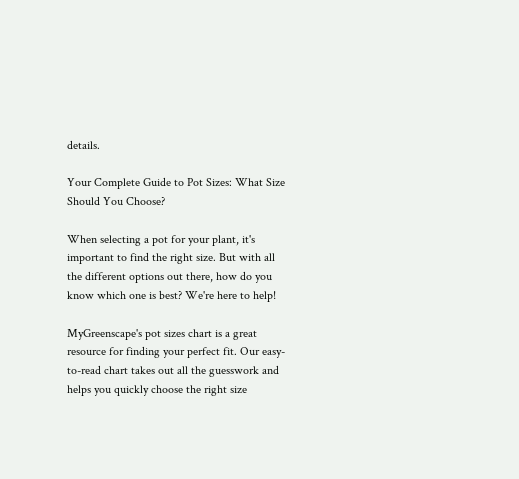details.

Your Complete Guide to Pot Sizes: What Size Should You Choose?

When selecting a pot for your plant, it's important to find the right size. But with all the different options out there, how do you know which one is best? We're here to help!

MyGreenscape's pot sizes chart is a great resource for finding your perfect fit. Our easy-to-read chart takes out all the guesswork and helps you quickly choose the right size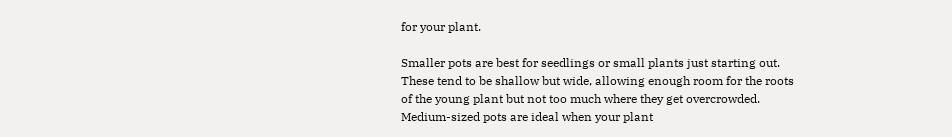for your plant.

Smaller pots are best for seedlings or small plants just starting out. These tend to be shallow but wide, allowing enough room for the roots of the young plant but not too much where they get overcrowded. Medium-sized pots are ideal when your plant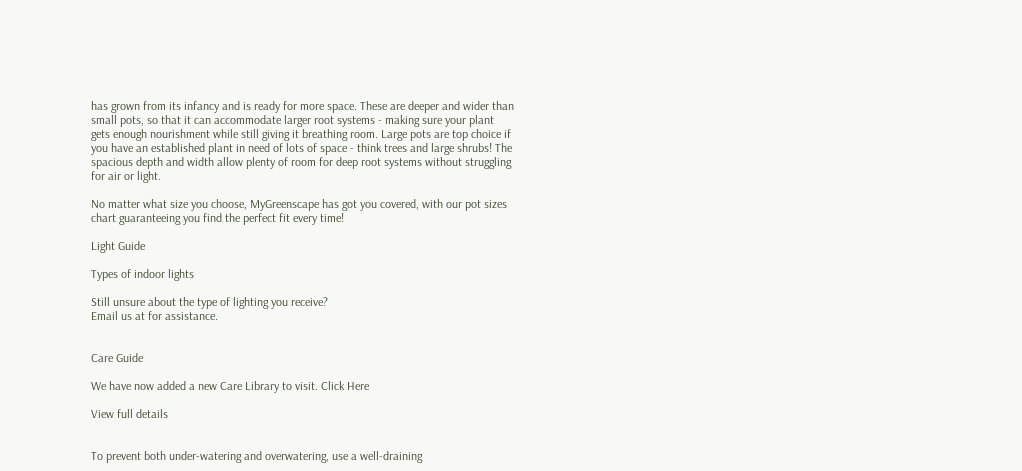has grown from its infancy and is ready for more space. These are deeper and wider than small pots, so that it can accommodate larger root systems - making sure your plant gets enough nourishment while still giving it breathing room. Large pots are top choice if you have an established plant in need of lots of space - think trees and large shrubs! The spacious depth and width allow plenty of room for deep root systems without struggling for air or light.

No matter what size you choose, MyGreenscape has got you covered, with our pot sizes chart guaranteeing you find the perfect fit every time!

Light Guide

Types of indoor lights

Still unsure about the type of lighting you receive?
Email us at for assistance.


Care Guide

We have now added a new Care Library to visit. Click Here

View full details


To prevent both under-watering and overwatering, use a well-draining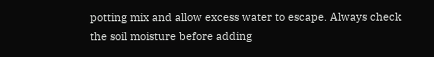potting mix and allow excess water to escape. Always check the soil moisture before adding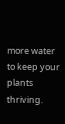more water to keep your plants thriving.